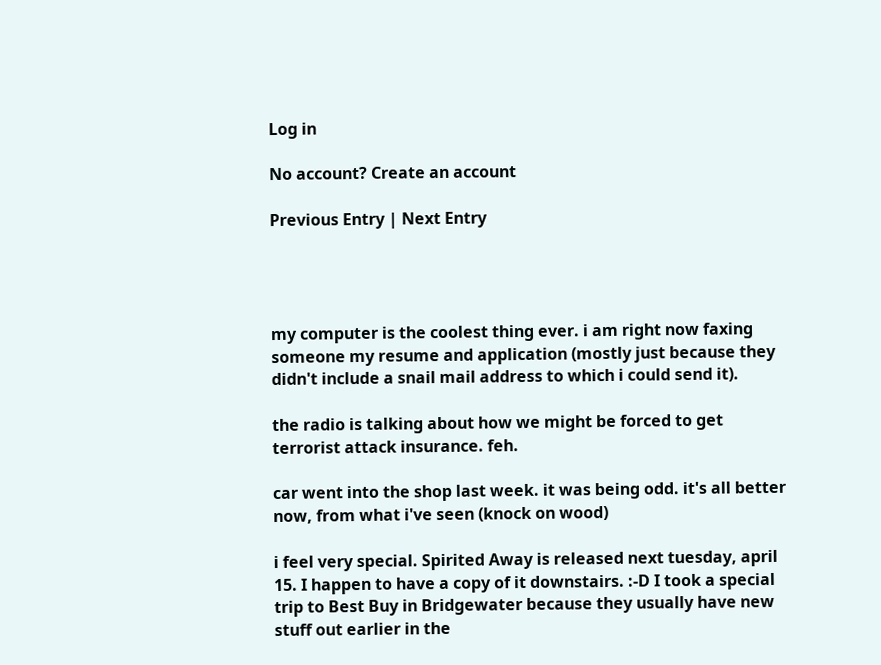Log in

No account? Create an account

Previous Entry | Next Entry




my computer is the coolest thing ever. i am right now faxing someone my resume and application (mostly just because they didn't include a snail mail address to which i could send it).

the radio is talking about how we might be forced to get terrorist attack insurance. feh.

car went into the shop last week. it was being odd. it's all better now, from what i've seen (knock on wood)

i feel very special. Spirited Away is released next tuesday, april 15. I happen to have a copy of it downstairs. :-D I took a special trip to Best Buy in Bridgewater because they usually have new stuff out earlier in the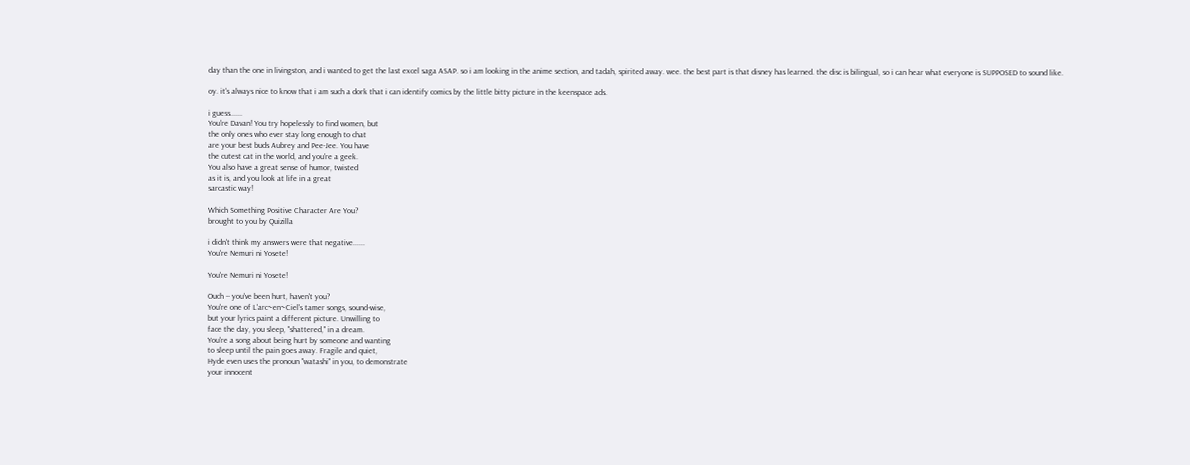day than the one in livingston, and i wanted to get the last excel saga ASAP. so i am looking in the anime section, and tadah, spirited away. wee. the best part is that disney has learned. the disc is bilingual, so i can hear what everyone is SUPPOSED to sound like.

oy. it's always nice to know that i am such a dork that i can identify comics by the little bitty picture in the keenspace ads.

i guess......
You're Davan! You try hopelessly to find women, but
the only ones who ever stay long enough to chat
are your best buds Aubrey and Pee-Jee. You have
the cutest cat in the world, and you're a geek.
You also have a great sense of humor, twisted
as it is, and you look at life in a great
sarcastic way!

Which Something Positive Character Are You?
brought to you by Quizilla

i didn't think my answers were that negative......
You're Nemuri ni Yosete!

You're Nemuri ni Yosete!

Ouch -- you've been hurt, haven't you?
You're one of L'arc~en~Ciel's tamer songs, sound-wise,
but your lyrics paint a different picture. Unwilling to
face the day, you sleep, "shattered," in a dream.
You're a song about being hurt by someone and wanting
to sleep until the pain goes away. Fragile and quiet,
Hyde even uses the pronoun "watashi" in you, to demonstrate
your innocent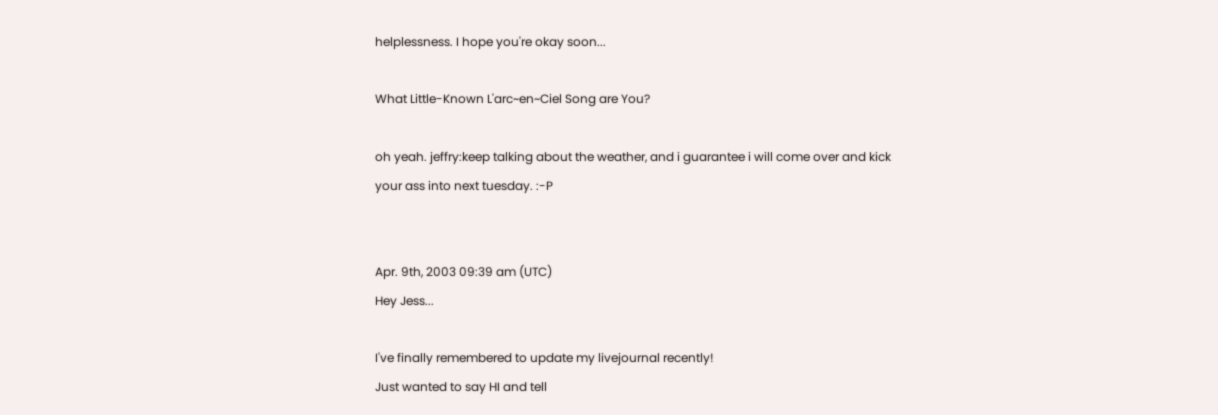helplessness. I hope you're okay soon...

What Little-Known L'arc~en~Ciel Song are You?

oh yeah. jeffry:keep talking about the weather, and i guarantee i will come over and kick your ass into next tuesday. :-P


Apr. 9th, 2003 09:39 am (UTC)
Hey Jess...

I've finally remembered to update my livejournal recently!
Just wanted to say HI and tell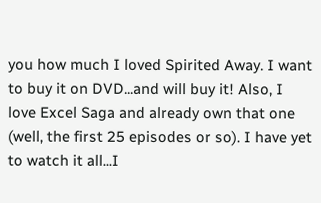you how much I loved Spirited Away. I want to buy it on DVD...and will buy it! Also, I love Excel Saga and already own that one (well, the first 25 episodes or so). I have yet to watch it all...I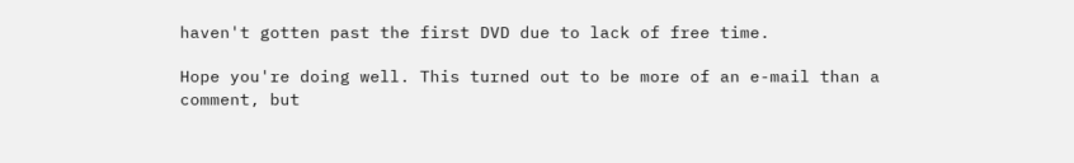haven't gotten past the first DVD due to lack of free time.

Hope you're doing well. This turned out to be more of an e-mail than a comment, but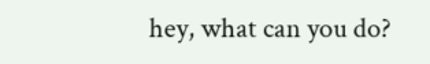hey, what can you do?